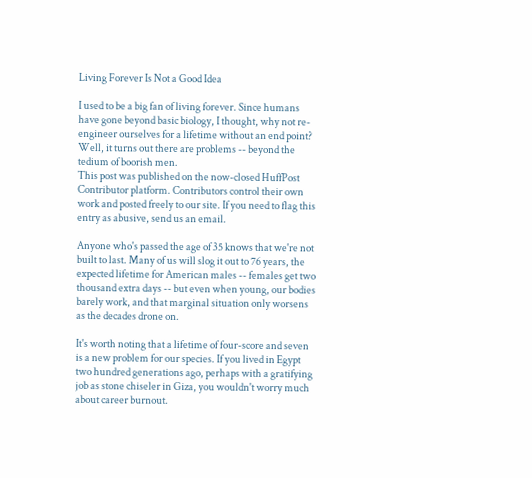Living Forever Is Not a Good Idea

I used to be a big fan of living forever. Since humans have gone beyond basic biology, I thought, why not re-engineer ourselves for a lifetime without an end point? Well, it turns out there are problems -- beyond the tedium of boorish men.
This post was published on the now-closed HuffPost Contributor platform. Contributors control their own work and posted freely to our site. If you need to flag this entry as abusive, send us an email.

Anyone who's passed the age of 35 knows that we're not built to last. Many of us will slog it out to 76 years, the expected lifetime for American males -- females get two thousand extra days -- but even when young, our bodies barely work, and that marginal situation only worsens as the decades drone on.

It's worth noting that a lifetime of four-score and seven is a new problem for our species. If you lived in Egypt two hundred generations ago, perhaps with a gratifying job as stone chiseler in Giza, you wouldn't worry much about career burnout.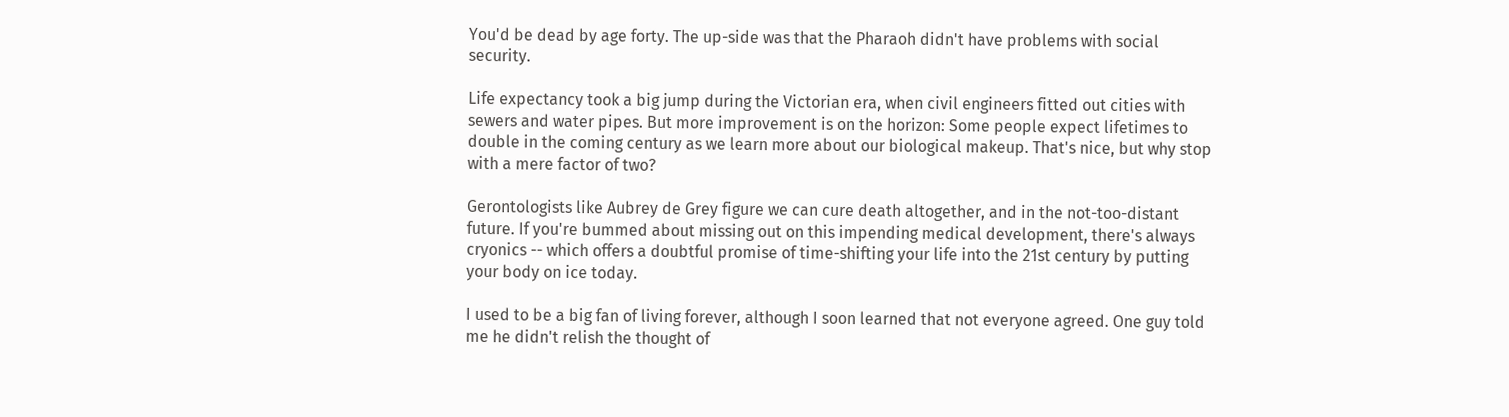You'd be dead by age forty. The up-side was that the Pharaoh didn't have problems with social security.

Life expectancy took a big jump during the Victorian era, when civil engineers fitted out cities with sewers and water pipes. But more improvement is on the horizon: Some people expect lifetimes to double in the coming century as we learn more about our biological makeup. That's nice, but why stop with a mere factor of two?

Gerontologists like Aubrey de Grey figure we can cure death altogether, and in the not-too-distant future. If you're bummed about missing out on this impending medical development, there's always cryonics -- which offers a doubtful promise of time-shifting your life into the 21st century by putting your body on ice today.

I used to be a big fan of living forever, although I soon learned that not everyone agreed. One guy told me he didn't relish the thought of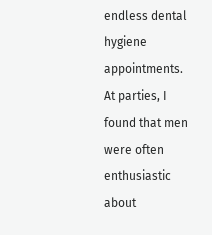endless dental hygiene appointments. At parties, I found that men were often enthusiastic about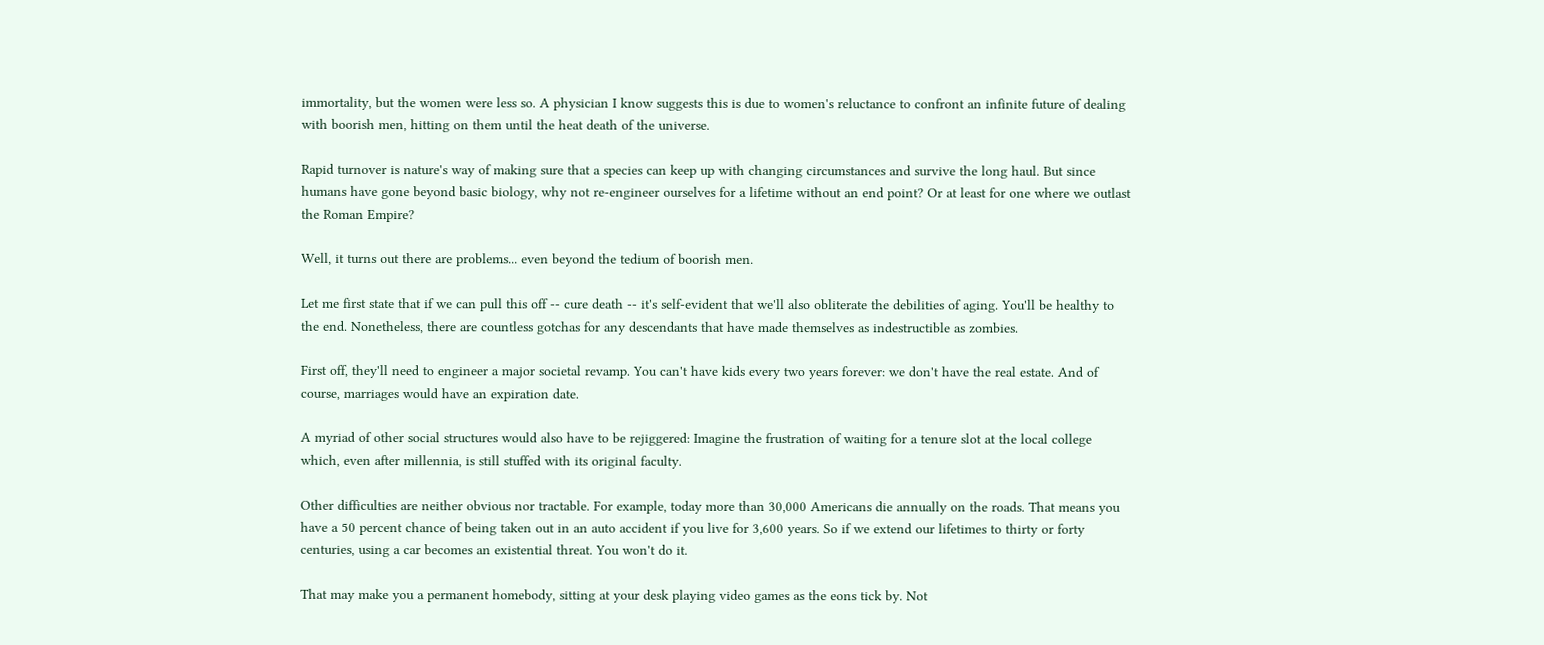immortality, but the women were less so. A physician I know suggests this is due to women's reluctance to confront an infinite future of dealing with boorish men, hitting on them until the heat death of the universe.

Rapid turnover is nature's way of making sure that a species can keep up with changing circumstances and survive the long haul. But since humans have gone beyond basic biology, why not re-engineer ourselves for a lifetime without an end point? Or at least for one where we outlast the Roman Empire?

Well, it turns out there are problems... even beyond the tedium of boorish men.

Let me first state that if we can pull this off -- cure death -- it's self-evident that we'll also obliterate the debilities of aging. You'll be healthy to the end. Nonetheless, there are countless gotchas for any descendants that have made themselves as indestructible as zombies.

First off, they'll need to engineer a major societal revamp. You can't have kids every two years forever: we don't have the real estate. And of course, marriages would have an expiration date.

A myriad of other social structures would also have to be rejiggered: Imagine the frustration of waiting for a tenure slot at the local college which, even after millennia, is still stuffed with its original faculty.

Other difficulties are neither obvious nor tractable. For example, today more than 30,000 Americans die annually on the roads. That means you have a 50 percent chance of being taken out in an auto accident if you live for 3,600 years. So if we extend our lifetimes to thirty or forty centuries, using a car becomes an existential threat. You won't do it.

That may make you a permanent homebody, sitting at your desk playing video games as the eons tick by. Not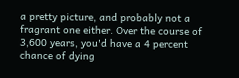a pretty picture, and probably not a fragrant one either. Over the course of 3,600 years, you'd have a 4 percent chance of dying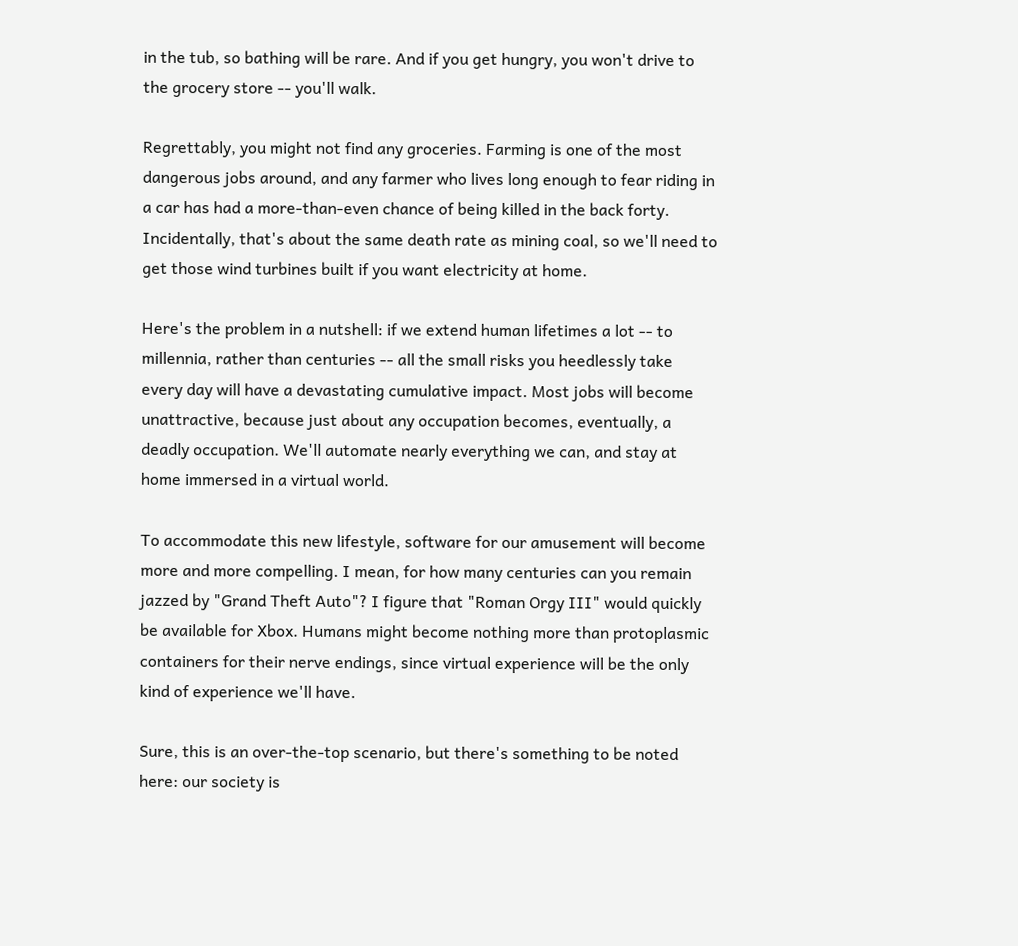in the tub, so bathing will be rare. And if you get hungry, you won't drive to the grocery store -- you'll walk.

Regrettably, you might not find any groceries. Farming is one of the most dangerous jobs around, and any farmer who lives long enough to fear riding in a car has had a more-than-even chance of being killed in the back forty. Incidentally, that's about the same death rate as mining coal, so we'll need to get those wind turbines built if you want electricity at home.

Here's the problem in a nutshell: if we extend human lifetimes a lot -- to millennia, rather than centuries -- all the small risks you heedlessly take every day will have a devastating cumulative impact. Most jobs will become unattractive, because just about any occupation becomes, eventually, a deadly occupation. We'll automate nearly everything we can, and stay at home immersed in a virtual world.

To accommodate this new lifestyle, software for our amusement will become more and more compelling. I mean, for how many centuries can you remain jazzed by "Grand Theft Auto"? I figure that "Roman Orgy III" would quickly be available for Xbox. Humans might become nothing more than protoplasmic containers for their nerve endings, since virtual experience will be the only kind of experience we'll have.

Sure, this is an over-the-top scenario, but there's something to be noted here: our society is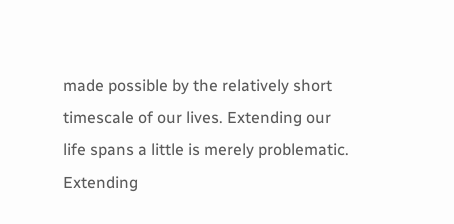made possible by the relatively short timescale of our lives. Extending our life spans a little is merely problematic. Extending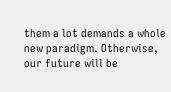them a lot demands a whole new paradigm. Otherwise, our future will be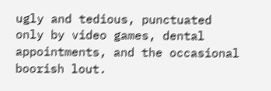ugly and tedious, punctuated only by video games, dental appointments, and the occasional boorish lout.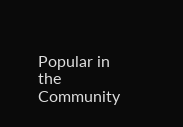Popular in the Community